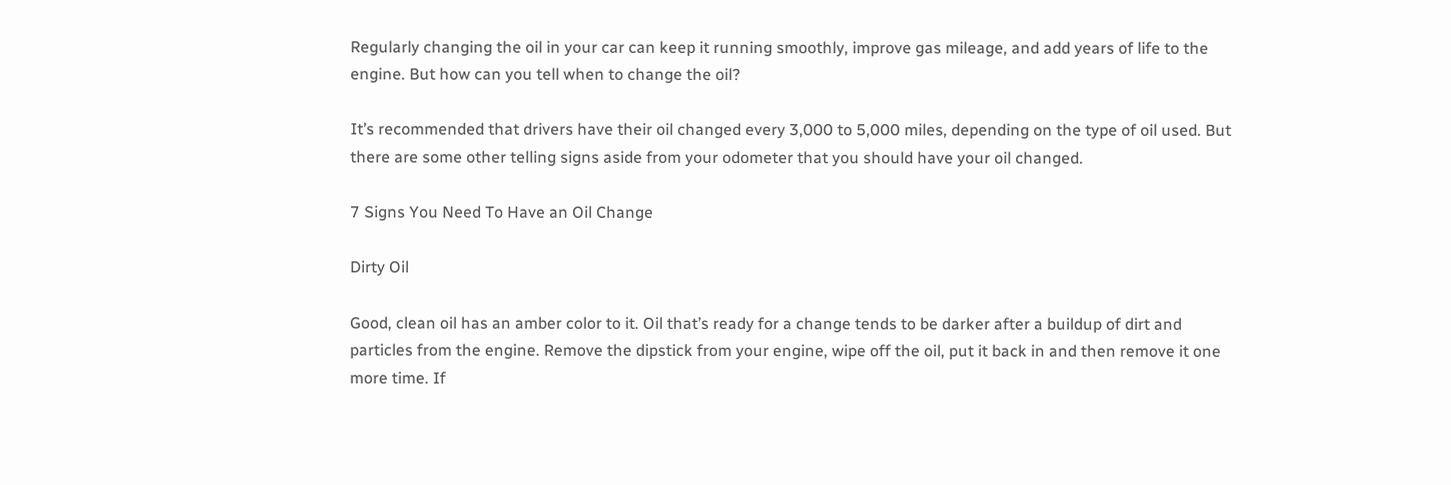Regularly changing the oil in your car can keep it running smoothly, improve gas mileage, and add years of life to the engine. But how can you tell when to change the oil?

It’s recommended that drivers have their oil changed every 3,000 to 5,000 miles, depending on the type of oil used. But there are some other telling signs aside from your odometer that you should have your oil changed.

7 Signs You Need To Have an Oil Change

Dirty Oil

Good, clean oil has an amber color to it. Oil that’s ready for a change tends to be darker after a buildup of dirt and particles from the engine. Remove the dipstick from your engine, wipe off the oil, put it back in and then remove it one more time. If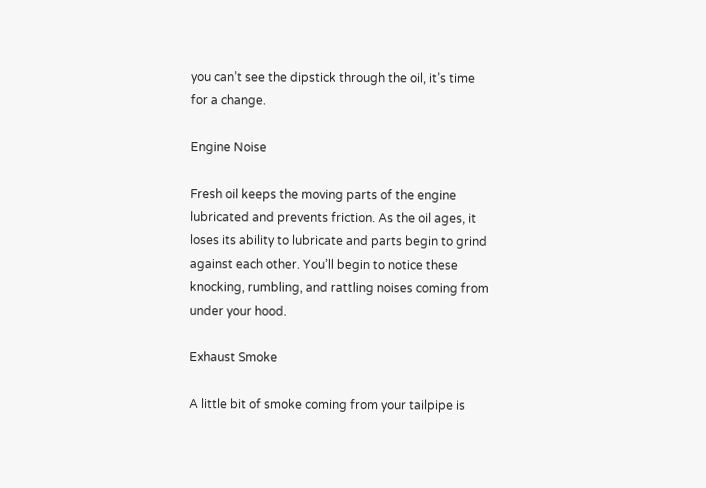you can’t see the dipstick through the oil, it’s time for a change.

Engine Noise

Fresh oil keeps the moving parts of the engine lubricated and prevents friction. As the oil ages, it loses its ability to lubricate and parts begin to grind against each other. You’ll begin to notice these knocking, rumbling, and rattling noises coming from under your hood.

Exhaust Smoke

A little bit of smoke coming from your tailpipe is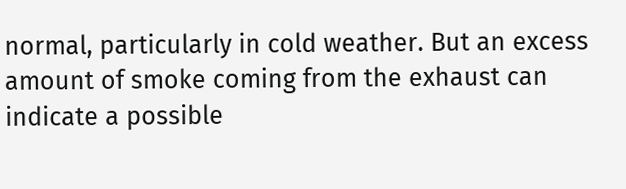normal, particularly in cold weather. But an excess amount of smoke coming from the exhaust can indicate a possible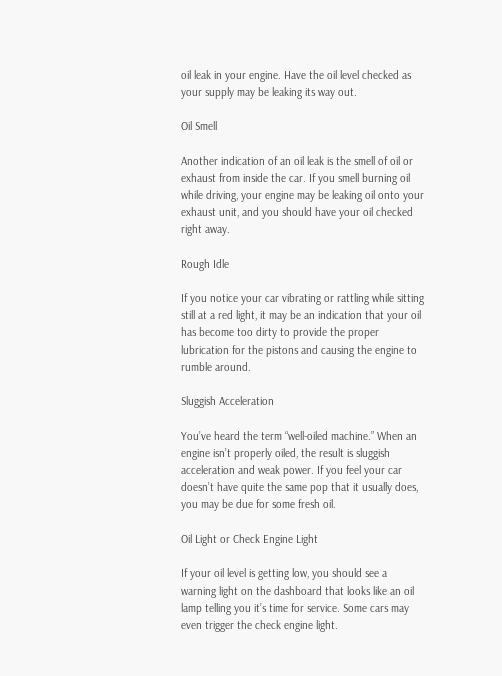oil leak in your engine. Have the oil level checked as your supply may be leaking its way out.

Oil Smell

Another indication of an oil leak is the smell of oil or exhaust from inside the car. If you smell burning oil while driving, your engine may be leaking oil onto your exhaust unit, and you should have your oil checked right away.

Rough Idle

If you notice your car vibrating or rattling while sitting still at a red light, it may be an indication that your oil has become too dirty to provide the proper lubrication for the pistons and causing the engine to rumble around.

Sluggish Acceleration

You’ve heard the term “well-oiled machine.” When an engine isn’t properly oiled, the result is sluggish acceleration and weak power. If you feel your car doesn’t have quite the same pop that it usually does, you may be due for some fresh oil.

Oil Light or Check Engine Light

If your oil level is getting low, you should see a warning light on the dashboard that looks like an oil lamp telling you it’s time for service. Some cars may even trigger the check engine light.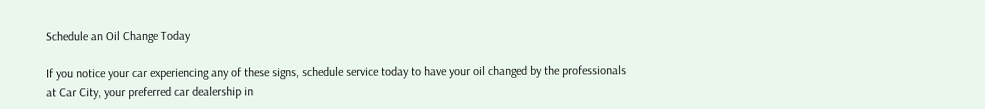Schedule an Oil Change Today

If you notice your car experiencing any of these signs, schedule service today to have your oil changed by the professionals at Car City, your preferred car dealership in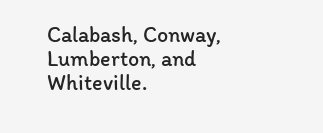Calabash, Conway, Lumberton, and Whiteville.